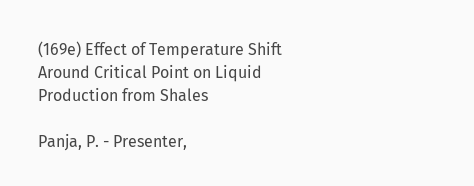(169e) Effect of Temperature Shift Around Critical Point on Liquid Production from Shales

Panja, P. - Presenter,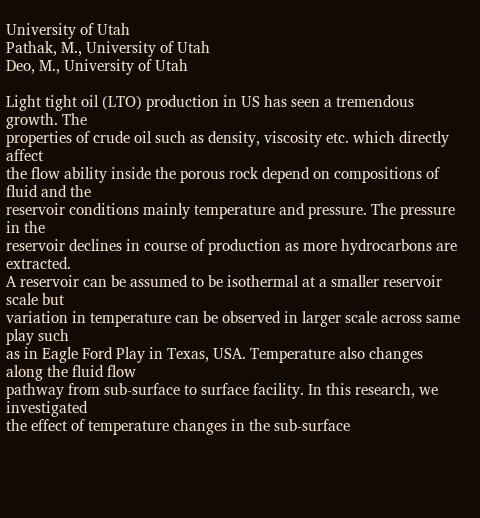University of Utah
Pathak, M., University of Utah
Deo, M., University of Utah

Light tight oil (LTO) production in US has seen a tremendous growth. The
properties of crude oil such as density, viscosity etc. which directly affect
the flow ability inside the porous rock depend on compositions of fluid and the
reservoir conditions mainly temperature and pressure. The pressure in the
reservoir declines in course of production as more hydrocarbons are extracted.
A reservoir can be assumed to be isothermal at a smaller reservoir scale but
variation in temperature can be observed in larger scale across same play such
as in Eagle Ford Play in Texas, USA. Temperature also changes along the fluid flow
pathway from sub-surface to surface facility. In this research, we investigated
the effect of temperature changes in the sub-surface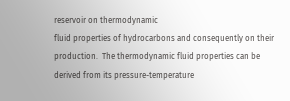reservoir on thermodynamic
fluid properties of hydrocarbons and consequently on their production.  The thermodynamic fluid properties can be
derived from its pressure-temperature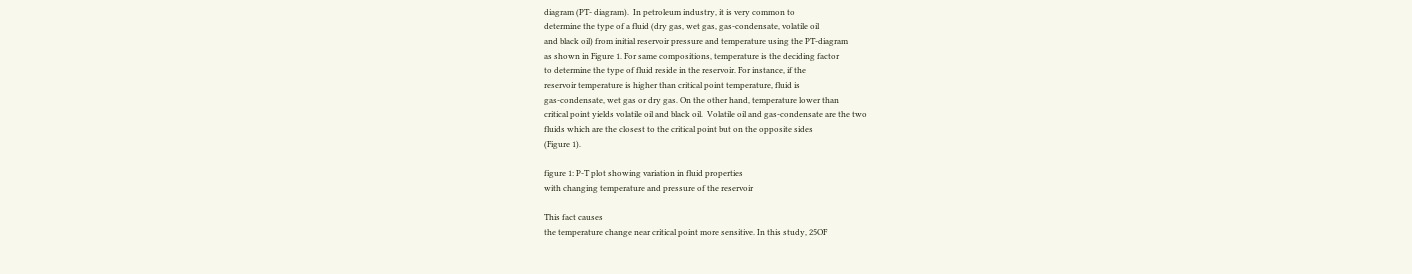diagram (PT- diagram).  In petroleum industry, it is very common to
determine the type of a fluid (dry gas, wet gas, gas-condensate, volatile oil
and black oil) from initial reservoir pressure and temperature using the PT-diagram
as shown in Figure 1. For same compositions, temperature is the deciding factor
to determine the type of fluid reside in the reservoir. For instance, if the
reservoir temperature is higher than critical point temperature, fluid is
gas-condensate, wet gas or dry gas. On the other hand, temperature lower than
critical point yields volatile oil and black oil.  Volatile oil and gas-condensate are the two
fluids which are the closest to the critical point but on the opposite sides
(Figure 1).

figure 1: P-T plot showing variation in fluid properties
with changing temperature and pressure of the reservoir

This fact causes
the temperature change near critical point more sensitive. In this study, 25OF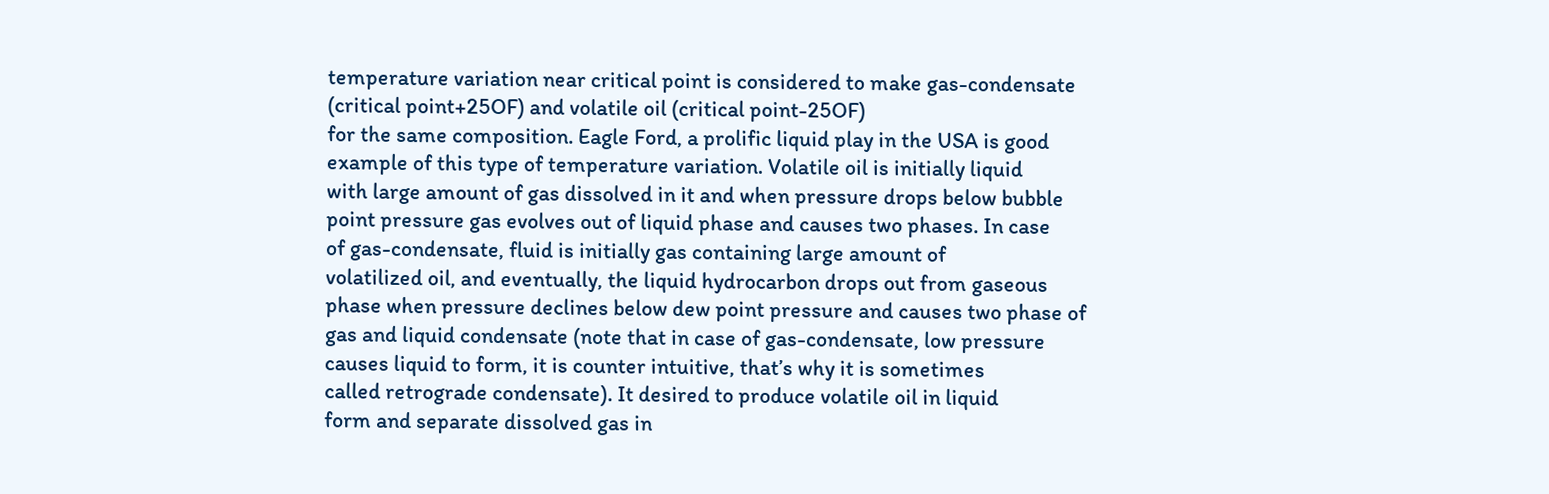temperature variation near critical point is considered to make gas-condensate
(critical point+25OF) and volatile oil (critical point-25OF)
for the same composition. Eagle Ford, a prolific liquid play in the USA is good
example of this type of temperature variation. Volatile oil is initially liquid
with large amount of gas dissolved in it and when pressure drops below bubble
point pressure gas evolves out of liquid phase and causes two phases. In case
of gas-condensate, fluid is initially gas containing large amount of
volatilized oil, and eventually, the liquid hydrocarbon drops out from gaseous
phase when pressure declines below dew point pressure and causes two phase of
gas and liquid condensate (note that in case of gas-condensate, low pressure
causes liquid to form, it is counter intuitive, that’s why it is sometimes
called retrograde condensate). It desired to produce volatile oil in liquid
form and separate dissolved gas in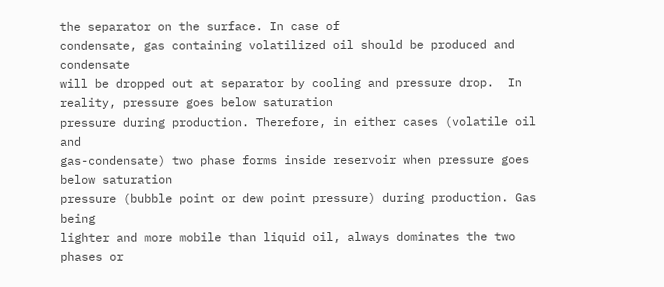the separator on the surface. In case of
condensate, gas containing volatilized oil should be produced and condensate
will be dropped out at separator by cooling and pressure drop.  In reality, pressure goes below saturation
pressure during production. Therefore, in either cases (volatile oil and
gas-condensate) two phase forms inside reservoir when pressure goes below saturation
pressure (bubble point or dew point pressure) during production. Gas being
lighter and more mobile than liquid oil, always dominates the two phases or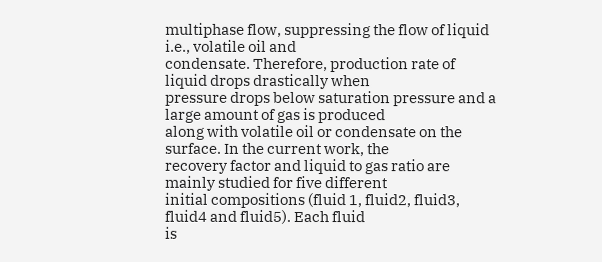multiphase flow, suppressing the flow of liquid i.e., volatile oil and
condensate. Therefore, production rate of liquid drops drastically when
pressure drops below saturation pressure and a large amount of gas is produced
along with volatile oil or condensate on the surface. In the current work, the
recovery factor and liquid to gas ratio are mainly studied for five different
initial compositions (fluid 1, fluid2, fluid3, fluid4 and fluid5). Each fluid
is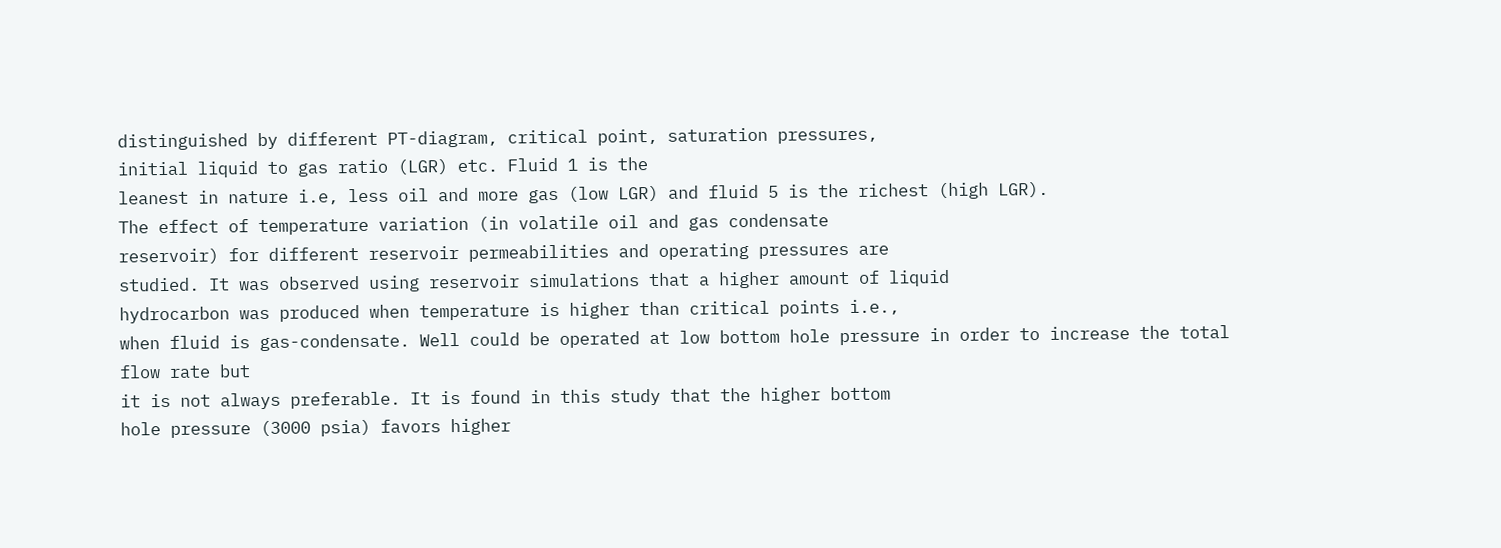distinguished by different PT-diagram, critical point, saturation pressures,
initial liquid to gas ratio (LGR) etc. Fluid 1 is the
leanest in nature i.e, less oil and more gas (low LGR) and fluid 5 is the richest (high LGR).
The effect of temperature variation (in volatile oil and gas condensate
reservoir) for different reservoir permeabilities and operating pressures are
studied. It was observed using reservoir simulations that a higher amount of liquid
hydrocarbon was produced when temperature is higher than critical points i.e.,
when fluid is gas-condensate. Well could be operated at low bottom hole pressure in order to increase the total flow rate but
it is not always preferable. It is found in this study that the higher bottom
hole pressure (3000 psia) favors higher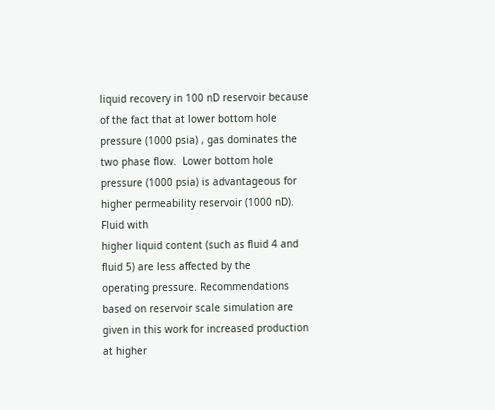liquid recovery in 100 nD reservoir because of the fact that at lower bottom hole
pressure (1000 psia) , gas dominates the two phase flow.  Lower bottom hole
pressure (1000 psia) is advantageous for higher permeability reservoir (1000 nD).  Fluid with
higher liquid content (such as fluid 4 and fluid 5) are less affected by the
operating pressure. Recommendations based on reservoir scale simulation are
given in this work for increased production at higher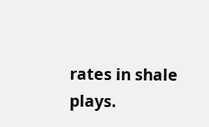rates in shale plays.